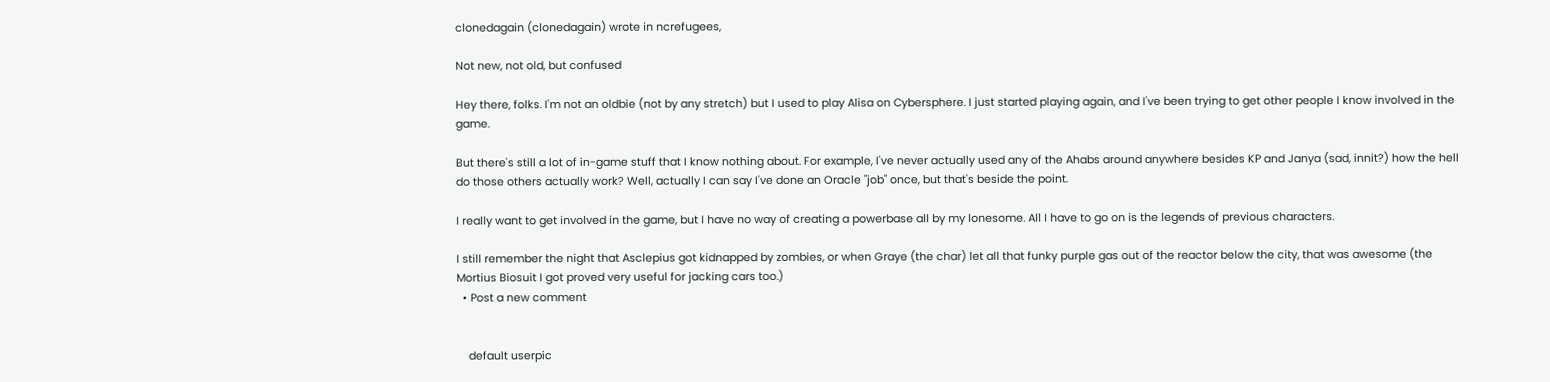clonedagain (clonedagain) wrote in ncrefugees,

Not new, not old, but confused

Hey there, folks. I'm not an oldbie (not by any stretch) but I used to play Alisa on Cybersphere. I just started playing again, and I've been trying to get other people I know involved in the game.

But there's still a lot of in-game stuff that I know nothing about. For example, I've never actually used any of the Ahabs around anywhere besides KP and Janya (sad, innit?) how the hell do those others actually work? Well, actually I can say I've done an Oracle "job" once, but that's beside the point.

I really want to get involved in the game, but I have no way of creating a powerbase all by my lonesome. All I have to go on is the legends of previous characters.

I still remember the night that Asclepius got kidnapped by zombies, or when Graye (the char) let all that funky purple gas out of the reactor below the city, that was awesome (the Mortius Biosuit I got proved very useful for jacking cars too.)
  • Post a new comment


    default userpic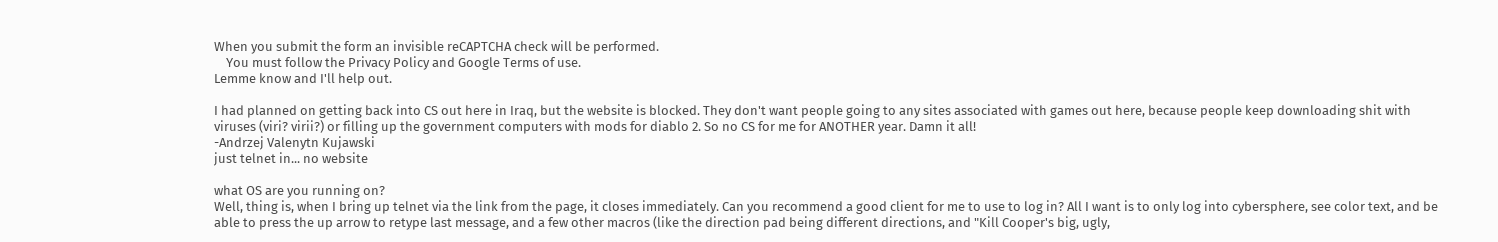When you submit the form an invisible reCAPTCHA check will be performed.
    You must follow the Privacy Policy and Google Terms of use.
Lemme know and I'll help out.

I had planned on getting back into CS out here in Iraq, but the website is blocked. They don't want people going to any sites associated with games out here, because people keep downloading shit with viruses (viri? virii?) or filling up the government computers with mods for diablo 2. So no CS for me for ANOTHER year. Damn it all!
-Andrzej Valenytn Kujawski
just telnet in... no website

what OS are you running on?
Well, thing is, when I bring up telnet via the link from the page, it closes immediately. Can you recommend a good client for me to use to log in? All I want is to only log into cybersphere, see color text, and be able to press the up arrow to retype last message, and a few other macros (like the direction pad being different directions, and "Kill Cooper's big, ugly,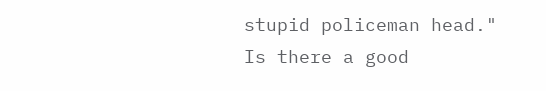stupid policeman head." Is there a good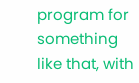program for something like that, with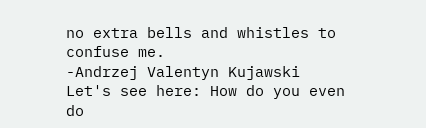no extra bells and whistles to confuse me.
-Andrzej Valentyn Kujawski
Let's see here: How do you even do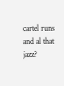cartel runs and al that jazz?